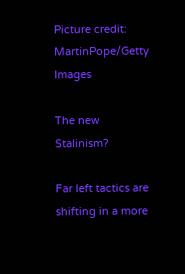Picture credit: MartinPope/Getty Images

The new Stalinism?

Far left tactics are shifting in a more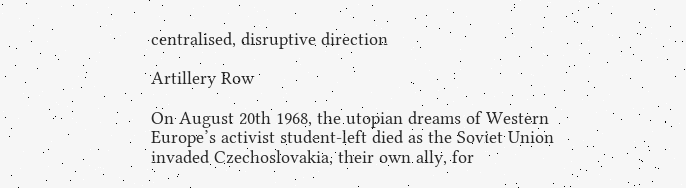centralised, disruptive direction

Artillery Row

On August 20th 1968, the utopian dreams of Western Europe’s activist student-left died as the Soviet Union invaded Czechoslovakia, their own ally, for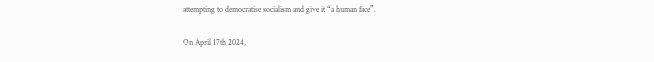attempting to democratise socialism and give it “a human face”.

On April 17th 2024,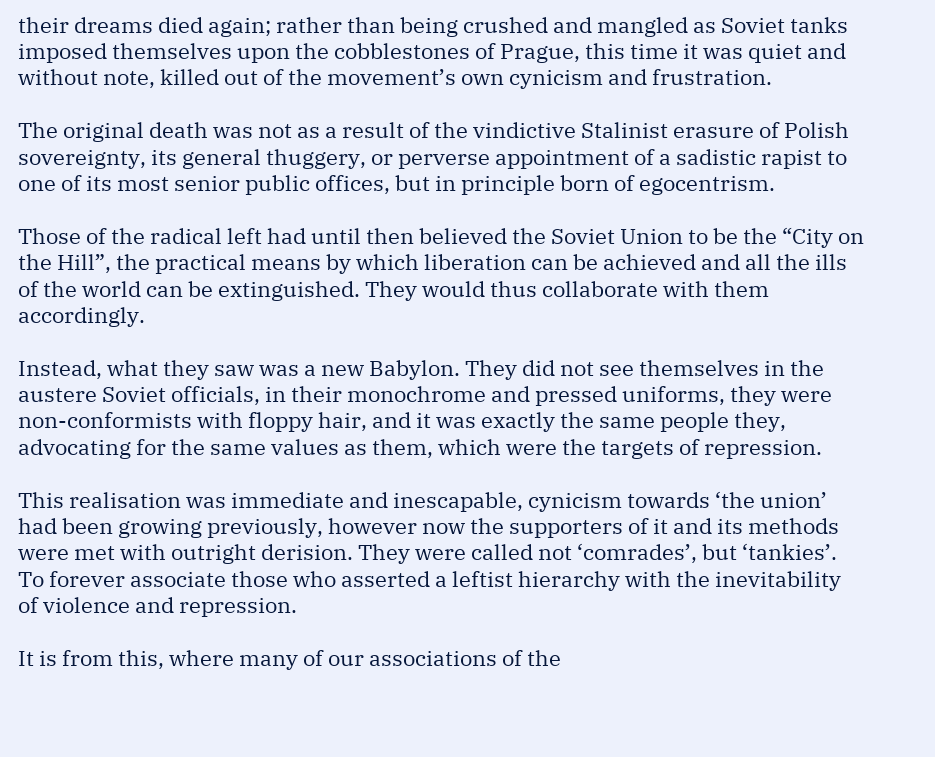their dreams died again; rather than being crushed and mangled as Soviet tanks imposed themselves upon the cobblestones of Prague, this time it was quiet and without note, killed out of the movement’s own cynicism and frustration.

The original death was not as a result of the vindictive Stalinist erasure of Polish sovereignty, its general thuggery, or perverse appointment of a sadistic rapist to one of its most senior public offices, but in principle born of egocentrism.

Those of the radical left had until then believed the Soviet Union to be the “City on the Hill”, the practical means by which liberation can be achieved and all the ills of the world can be extinguished. They would thus collaborate with them accordingly.

Instead, what they saw was a new Babylon. They did not see themselves in the austere Soviet officials, in their monochrome and pressed uniforms, they were non-conformists with floppy hair, and it was exactly the same people they, advocating for the same values as them, which were the targets of repression.

This realisation was immediate and inescapable, cynicism towards ‘the union’ had been growing previously, however now the supporters of it and its methods were met with outright derision. They were called not ‘comrades’, but ‘tankies’. To forever associate those who asserted a leftist hierarchy with the inevitability of violence and repression.

It is from this, where many of our associations of the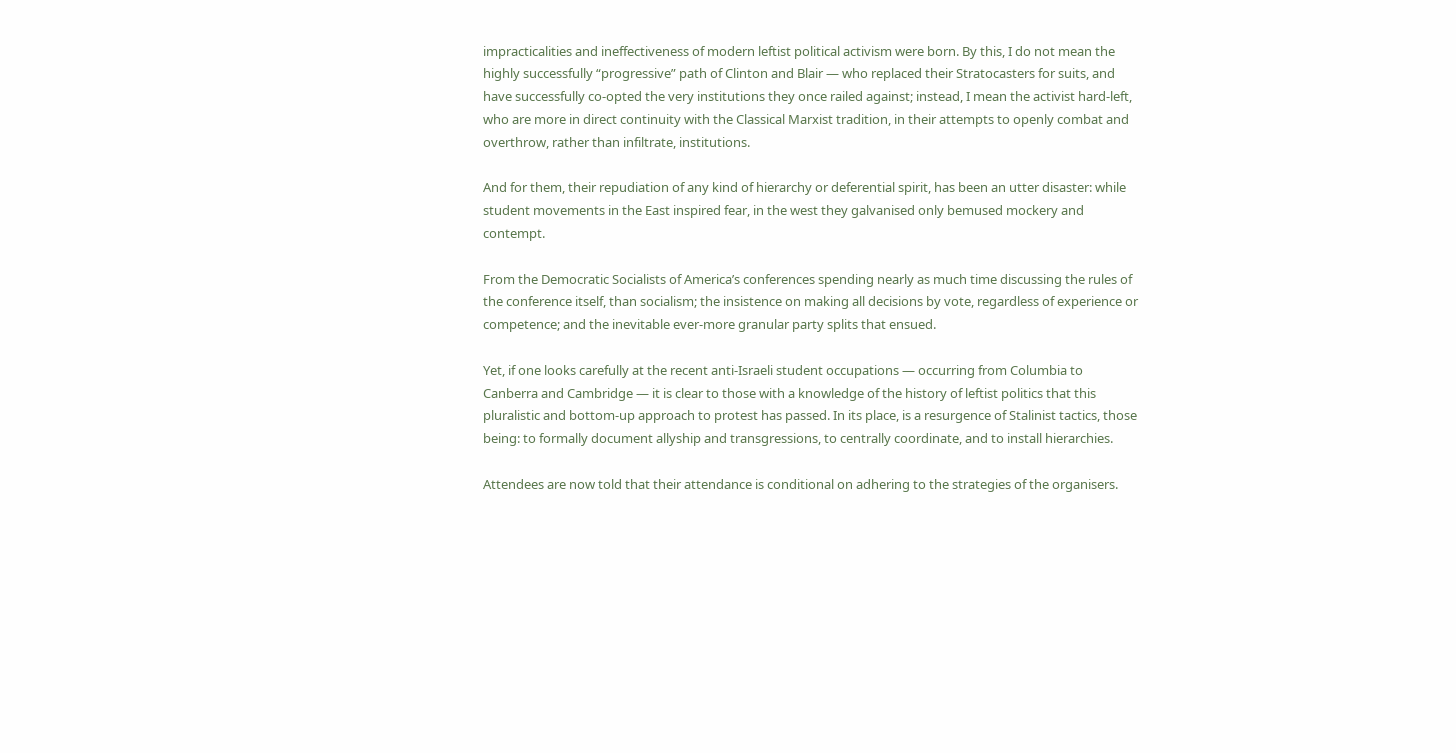impracticalities and ineffectiveness of modern leftist political activism were born. By this, I do not mean the highly successfully “progressive” path of Clinton and Blair — who replaced their Stratocasters for suits, and have successfully co-opted the very institutions they once railed against; instead, I mean the activist hard-left, who are more in direct continuity with the Classical Marxist tradition, in their attempts to openly combat and overthrow, rather than infiltrate, institutions.

And for them, their repudiation of any kind of hierarchy or deferential spirit, has been an utter disaster: while student movements in the East inspired fear, in the west they galvanised only bemused mockery and contempt.

From the Democratic Socialists of America’s conferences spending nearly as much time discussing the rules of the conference itself, than socialism; the insistence on making all decisions by vote, regardless of experience or competence; and the inevitable ever-more granular party splits that ensued.

Yet, if one looks carefully at the recent anti-Israeli student occupations — occurring from Columbia to Canberra and Cambridge — it is clear to those with a knowledge of the history of leftist politics that this pluralistic and bottom-up approach to protest has passed. In its place, is a resurgence of Stalinist tactics, those being: to formally document allyship and transgressions, to centrally coordinate, and to install hierarchies.

Attendees are now told that their attendance is conditional on adhering to the strategies of the organisers.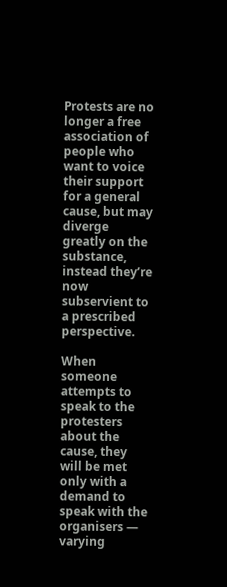Protests are no longer a free association of people who want to voice their support for a general cause, but may diverge greatly on the substance, instead they’re now subservient to a prescribed perspective.

When someone attempts to speak to the protesters about the cause, they will be met only with a demand to speak with the organisers — varying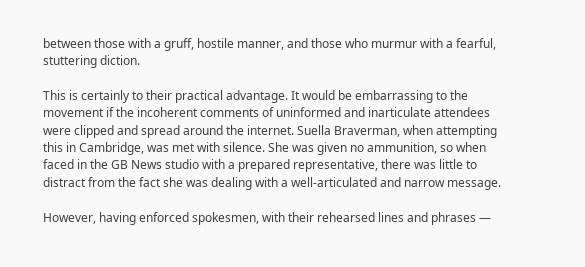between those with a gruff, hostile manner, and those who murmur with a fearful, stuttering diction.

This is certainly to their practical advantage. It would be embarrassing to the movement if the incoherent comments of uninformed and inarticulate attendees were clipped and spread around the internet. Suella Braverman, when attempting this in Cambridge, was met with silence. She was given no ammunition, so when faced in the GB News studio with a prepared representative, there was little to distract from the fact she was dealing with a well-articulated and narrow message.

However, having enforced spokesmen, with their rehearsed lines and phrases —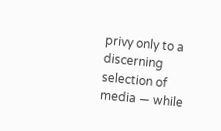privy only to a discerning selection of media — while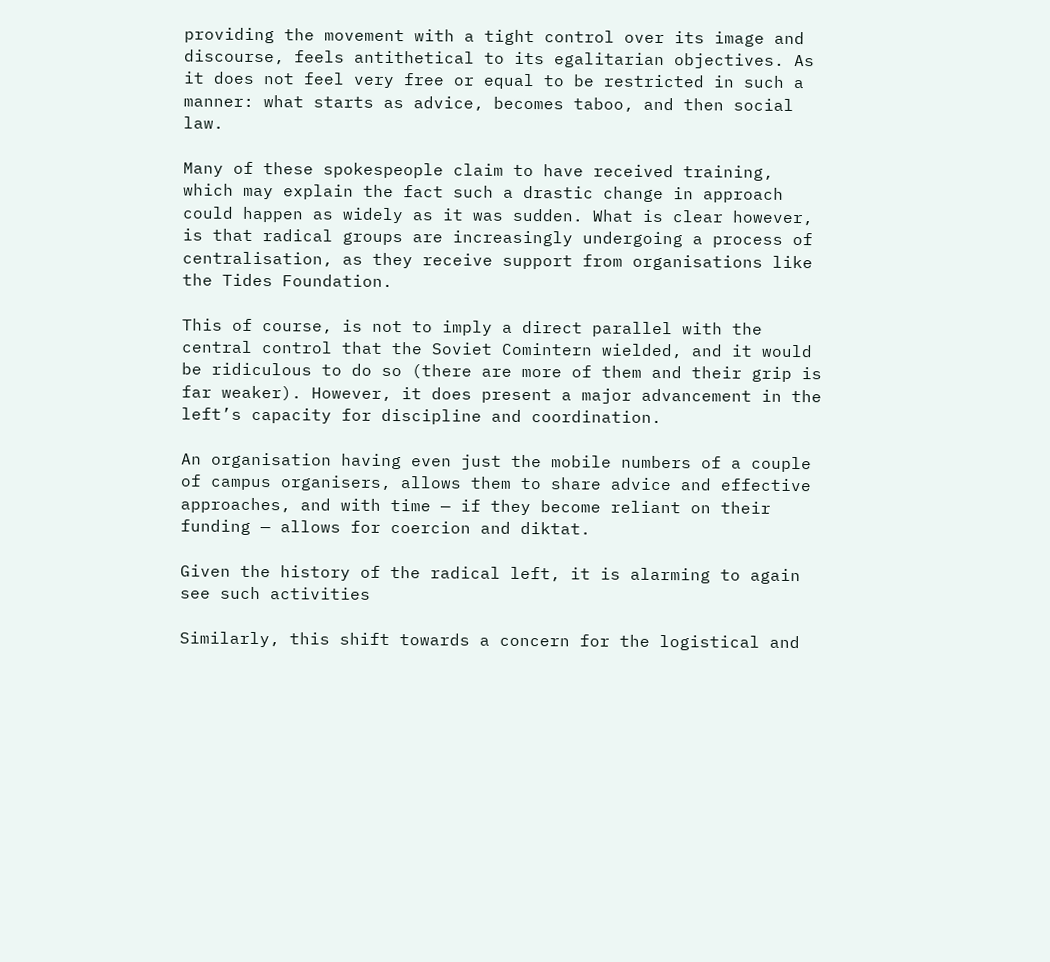providing the movement with a tight control over its image and discourse, feels antithetical to its egalitarian objectives. As it does not feel very free or equal to be restricted in such a manner: what starts as advice, becomes taboo, and then social law.

Many of these spokespeople claim to have received training, which may explain the fact such a drastic change in approach could happen as widely as it was sudden. What is clear however, is that radical groups are increasingly undergoing a process of centralisation, as they receive support from organisations like the Tides Foundation.

This of course, is not to imply a direct parallel with the central control that the Soviet Comintern wielded, and it would be ridiculous to do so (there are more of them and their grip is far weaker). However, it does present a major advancement in the left’s capacity for discipline and coordination.

An organisation having even just the mobile numbers of a couple of campus organisers, allows them to share advice and effective approaches, and with time — if they become reliant on their funding — allows for coercion and diktat.

Given the history of the radical left, it is alarming to again see such activities

Similarly, this shift towards a concern for the logistical and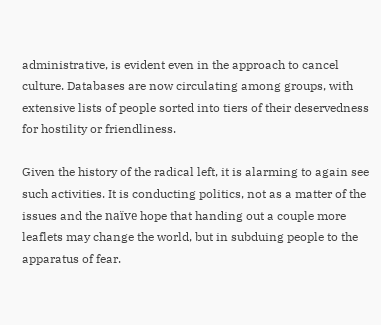administrative, is evident even in the approach to cancel culture. Databases are now circulating among groups, with extensive lists of people sorted into tiers of their deservedness for hostility or friendliness.

Given the history of the radical left, it is alarming to again see such activities. It is conducting politics, not as a matter of the issues and the naïve hope that handing out a couple more leaflets may change the world, but in subduing people to the apparatus of fear.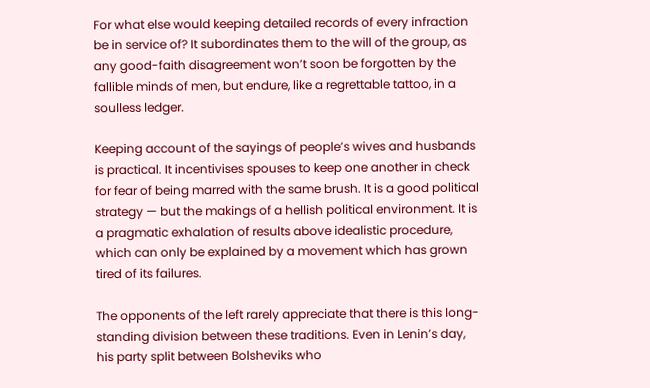For what else would keeping detailed records of every infraction be in service of? It subordinates them to the will of the group, as any good-faith disagreement won’t soon be forgotten by the fallible minds of men, but endure, like a regrettable tattoo, in a soulless ledger.

Keeping account of the sayings of people’s wives and husbands is practical. It incentivises spouses to keep one another in check for fear of being marred with the same brush. It is a good political strategy — but the makings of a hellish political environment. It is a pragmatic exhalation of results above idealistic procedure, which can only be explained by a movement which has grown tired of its failures.

The opponents of the left rarely appreciate that there is this long-standing division between these traditions. Even in Lenin’s day, his party split between Bolsheviks who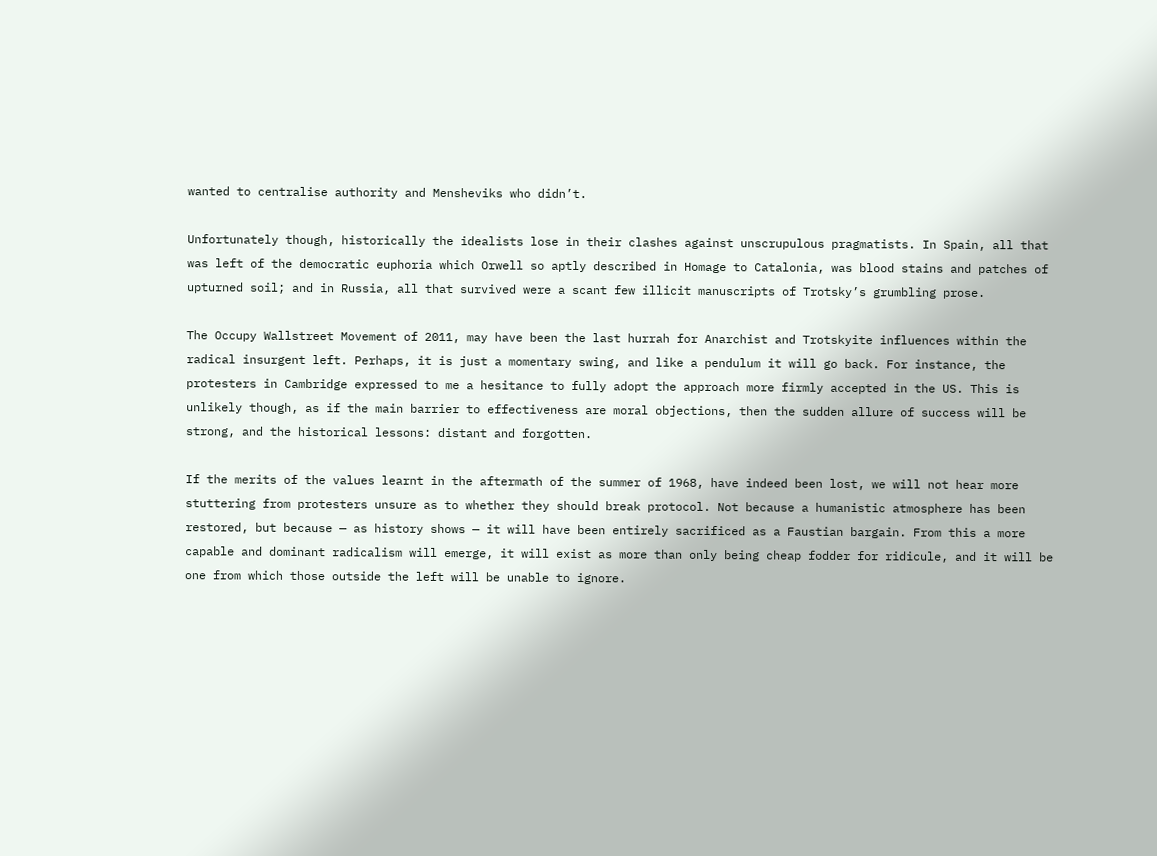wanted to centralise authority and Mensheviks who didn’t.

Unfortunately though, historically the idealists lose in their clashes against unscrupulous pragmatists. In Spain, all that was left of the democratic euphoria which Orwell so aptly described in Homage to Catalonia, was blood stains and patches of upturned soil; and in Russia, all that survived were a scant few illicit manuscripts of Trotsky’s grumbling prose.

The Occupy Wallstreet Movement of 2011, may have been the last hurrah for Anarchist and Trotskyite influences within the radical insurgent left. Perhaps, it is just a momentary swing, and like a pendulum it will go back. For instance, the protesters in Cambridge expressed to me a hesitance to fully adopt the approach more firmly accepted in the US. This is unlikely though, as if the main barrier to effectiveness are moral objections, then the sudden allure of success will be strong, and the historical lessons: distant and forgotten.

If the merits of the values learnt in the aftermath of the summer of 1968, have indeed been lost, we will not hear more stuttering from protesters unsure as to whether they should break protocol. Not because a humanistic atmosphere has been restored, but because — as history shows — it will have been entirely sacrificed as a Faustian bargain. From this a more capable and dominant radicalism will emerge, it will exist as more than only being cheap fodder for ridicule, and it will be one from which those outside the left will be unable to ignore.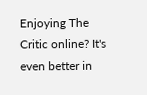Enjoying The Critic online? It's even better in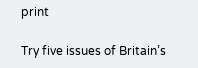print

Try five issues of Britain’s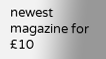newest magazine for £10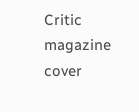Critic magazine cover